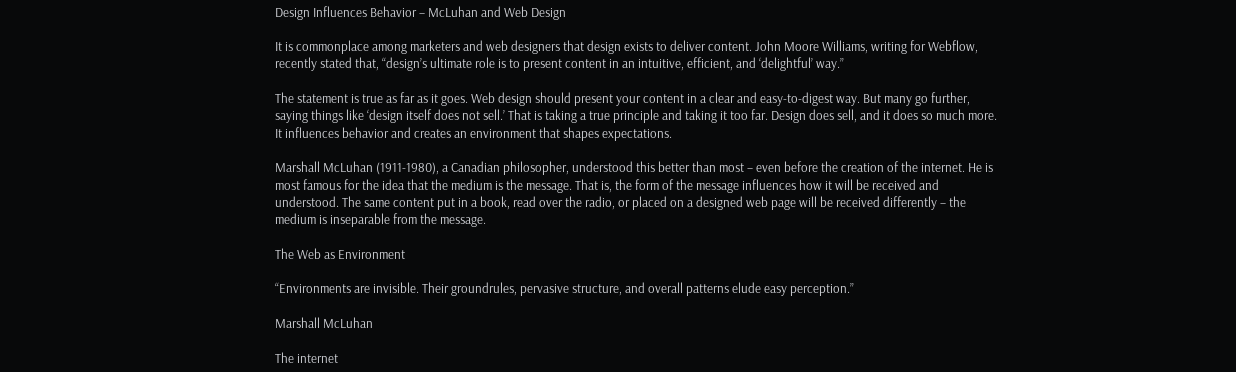Design Influences Behavior – McLuhan and Web Design

It is commonplace among marketers and web designers that design exists to deliver content. John Moore Williams, writing for Webflow, recently stated that, “design’s ultimate role is to present content in an intuitive, efficient, and ‘delightful’ way.”

The statement is true as far as it goes. Web design should present your content in a clear and easy-to-digest way. But many go further, saying things like ‘design itself does not sell.’ That is taking a true principle and taking it too far. Design does sell, and it does so much more. It influences behavior and creates an environment that shapes expectations.

Marshall McLuhan (1911-1980), a Canadian philosopher, understood this better than most – even before the creation of the internet. He is most famous for the idea that the medium is the message. That is, the form of the message influences how it will be received and understood. The same content put in a book, read over the radio, or placed on a designed web page will be received differently – the medium is inseparable from the message.

The Web as Environment

“Environments are invisible. Their groundrules, pervasive structure, and overall patterns elude easy perception.”

Marshall McLuhan

The internet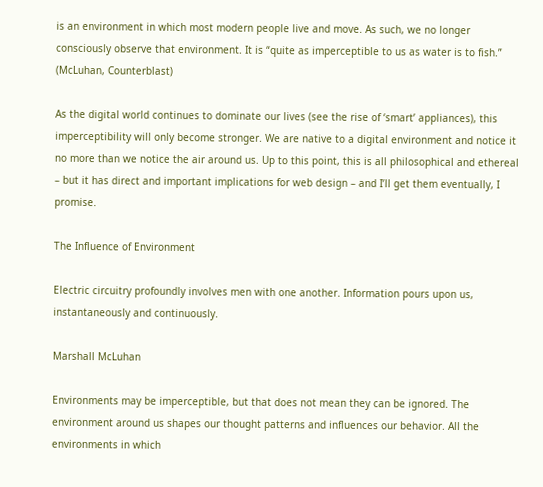is an environment in which most modern people live and move. As such, we no longer consciously observe that environment. It is “quite as imperceptible to us as water is to fish.” (McLuhan, Counterblast)

As the digital world continues to dominate our lives (see the rise of ‘smart’ appliances), this imperceptibility will only become stronger. We are native to a digital environment and notice it no more than we notice the air around us. Up to this point, this is all philosophical and ethereal – but it has direct and important implications for web design – and I’ll get them eventually, I promise.

The Influence of Environment

Electric circuitry profoundly involves men with one another. Information pours upon us, instantaneously and continuously.

Marshall McLuhan

Environments may be imperceptible, but that does not mean they can be ignored. The environment around us shapes our thought patterns and influences our behavior. All the environments in which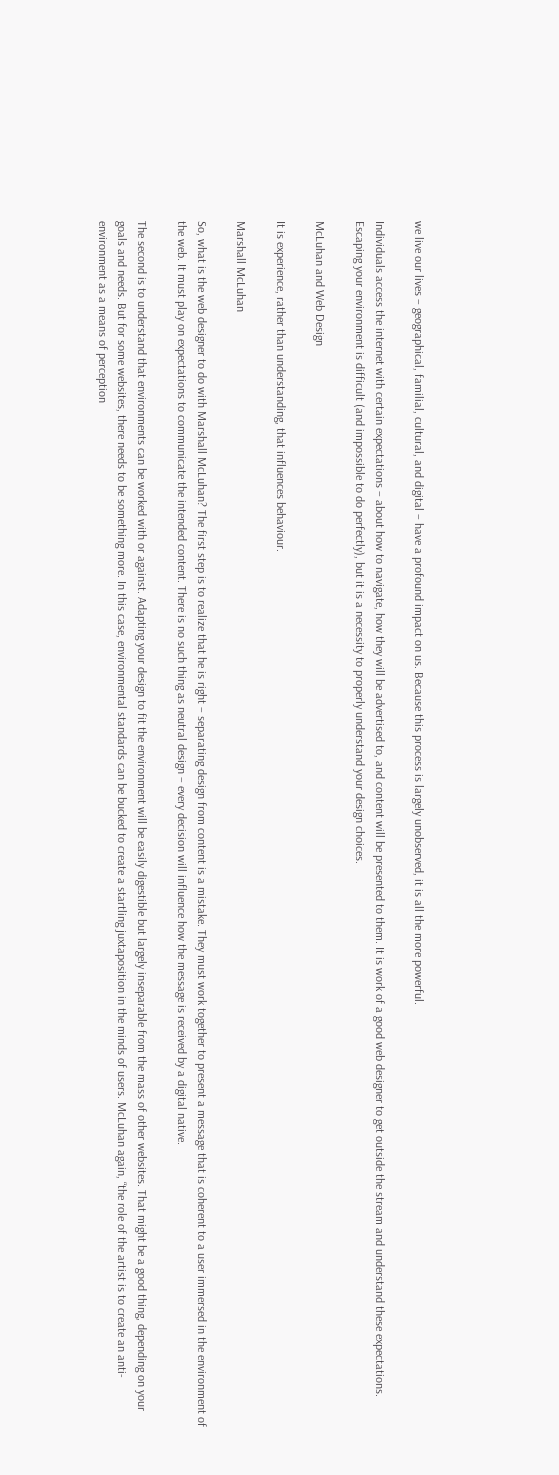we live our lives – geographical, familial, cultural, and digital – have a profound impact on us. Because this process is largely unobserved, it is all the more powerful.

Individuals access the internet with certain expectations – about how to navigate, how they will be advertised to, and content will be presented to them. It is work of a good web designer to get outside the stream and understand these expectations. Escaping your environment is difficult (and impossible to do perfectly), but it is a necessity to properly understand your design choices.

McLuhan and Web Design

It is experience, rather than understanding, that influences behaviour.

Marshall McLuhan

So, what is the web designer to do with Marshall McLuhan? The first step is to realize that he is right – separating design from content is a mistake. They must work together to present a message that is coherent to a user immersed in the environment of the web. It must play on expectations to communicate the intended content. There is no such thing as neutral design – every decision will influence how the message is received by a digital native.

The second is to understand that environments can be worked with or against. Adapting your design to fit the environment will be easily digestible but largely inseparable from the mass of other websites. That might be a good thing, depending on your goals and needs. But for some websites, there needs to be something more. In this case, environmental standards can be bucked to create a startling juxtaposition in the minds of users. McLuhan again, “the role of the artist is to create an anti-environment as a means of perception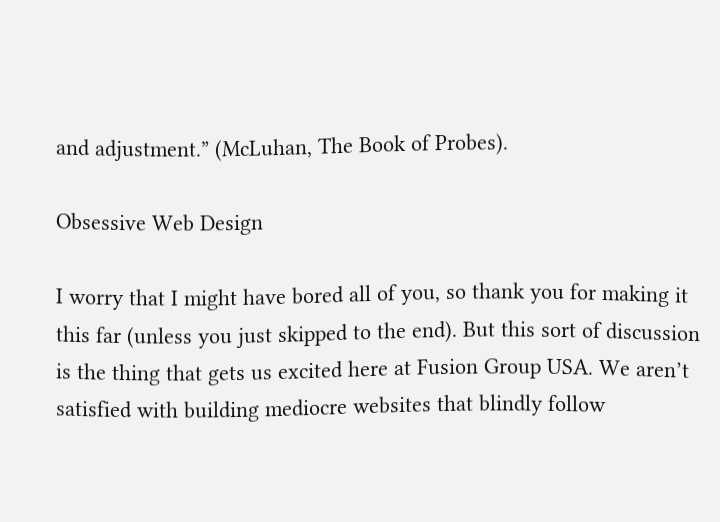and adjustment.” (McLuhan, The Book of Probes).

Obsessive Web Design

I worry that I might have bored all of you, so thank you for making it this far (unless you just skipped to the end). But this sort of discussion is the thing that gets us excited here at Fusion Group USA. We aren’t satisfied with building mediocre websites that blindly follow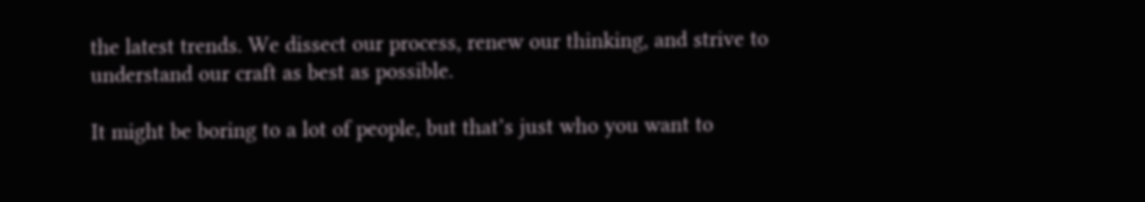the latest trends. We dissect our process, renew our thinking, and strive to understand our craft as best as possible.

It might be boring to a lot of people, but that’s just who you want to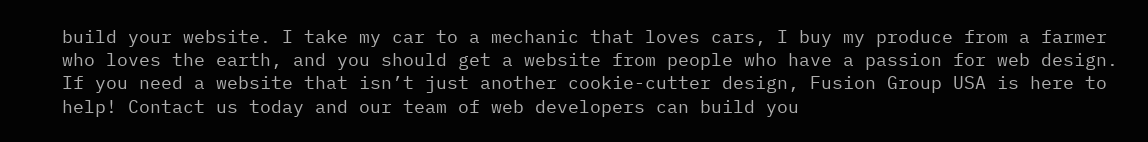build your website. I take my car to a mechanic that loves cars, I buy my produce from a farmer who loves the earth, and you should get a website from people who have a passion for web design. If you need a website that isn’t just another cookie-cutter design, Fusion Group USA is here to help! Contact us today and our team of web developers can build you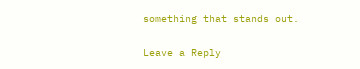something that stands out.

Leave a Reply